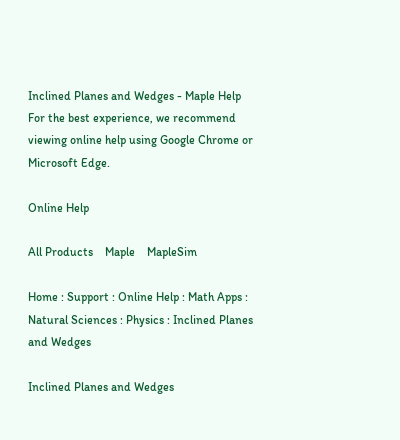Inclined Planes and Wedges - Maple Help
For the best experience, we recommend viewing online help using Google Chrome or Microsoft Edge.

Online Help

All Products    Maple    MapleSim

Home : Support : Online Help : Math Apps : Natural Sciences : Physics : Inclined Planes and Wedges

Inclined Planes and Wedges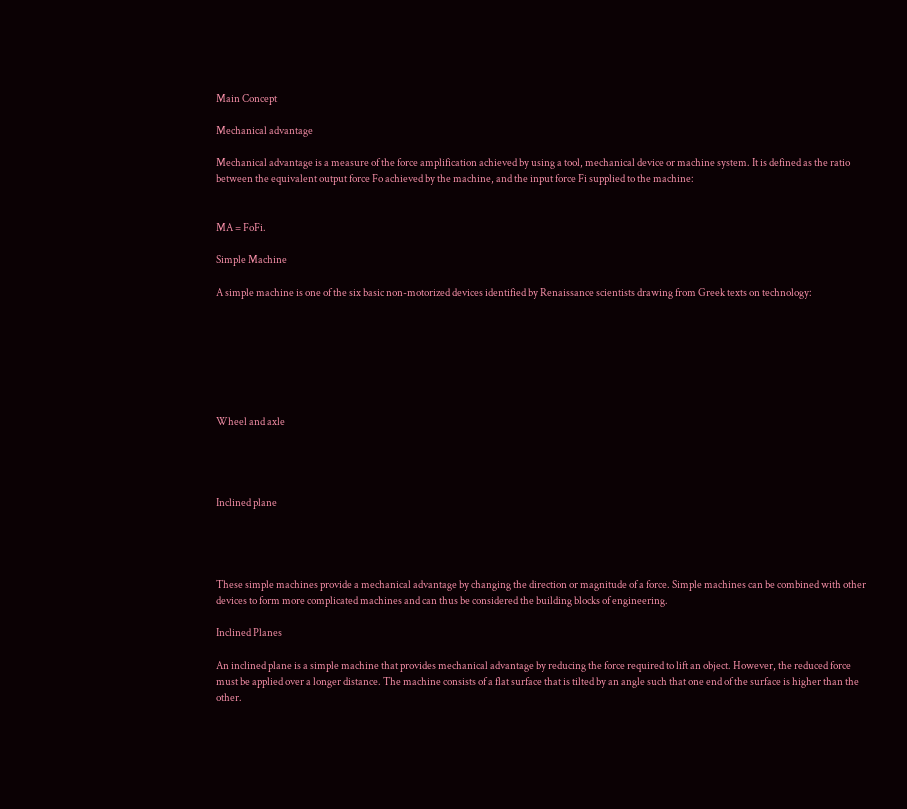Main Concept

Mechanical advantage

Mechanical advantage is a measure of the force amplification achieved by using a tool, mechanical device or machine system. It is defined as the ratio between the equivalent output force Fo achieved by the machine, and the input force Fi supplied to the machine:


MA = FoFi.

Simple Machine

A simple machine is one of the six basic non-motorized devices identified by Renaissance scientists drawing from Greek texts on technology:







Wheel and axle




Inclined plane




These simple machines provide a mechanical advantage by changing the direction or magnitude of a force. Simple machines can be combined with other devices to form more complicated machines and can thus be considered the building blocks of engineering.

Inclined Planes

An inclined plane is a simple machine that provides mechanical advantage by reducing the force required to lift an object. However, the reduced force must be applied over a longer distance. The machine consists of a flat surface that is tilted by an angle such that one end of the surface is higher than the other.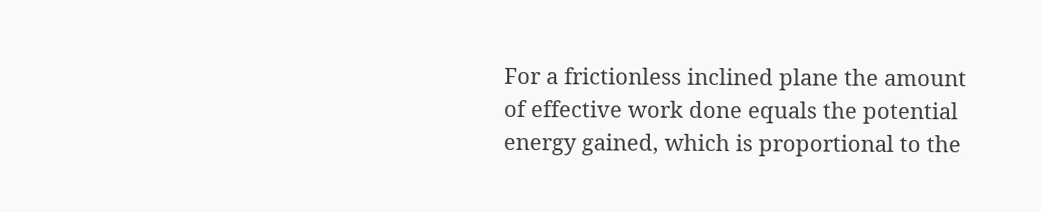For a frictionless inclined plane the amount of effective work done equals the potential energy gained, which is proportional to the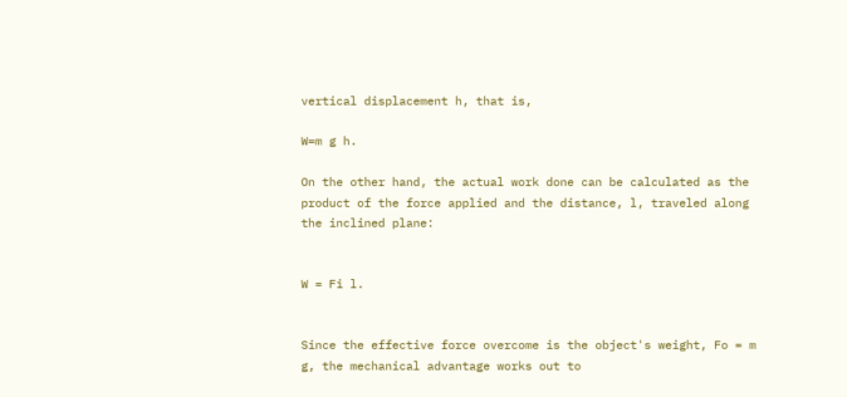vertical displacement h, that is,

W=m g h.

On the other hand, the actual work done can be calculated as the product of the force applied and the distance, l, traveled along the inclined plane:


W = Fi l.


Since the effective force overcome is the object's weight, Fo = m g, the mechanical advantage works out to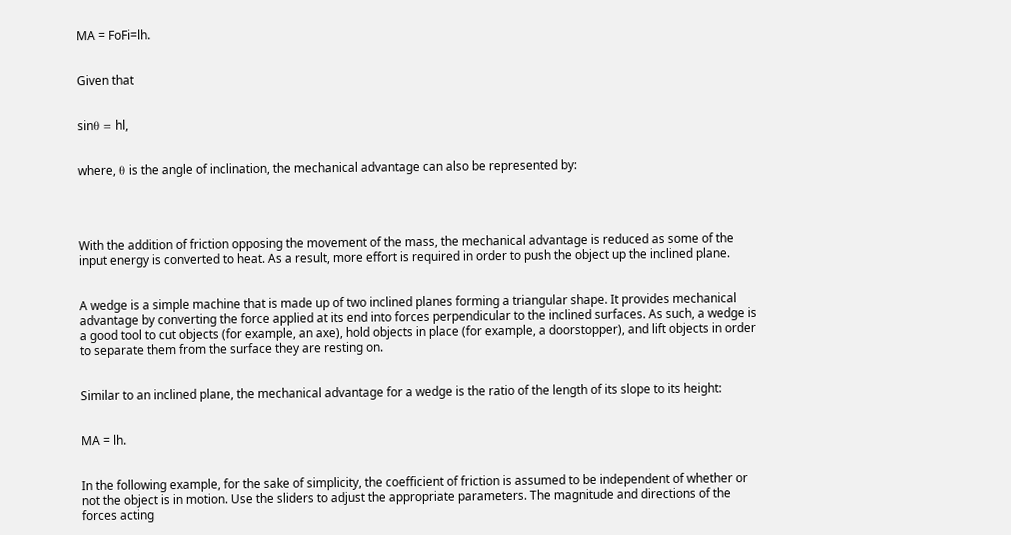MA = FoFi=lh.


Given that


sinθ = hl,


where, θ is the angle of inclination, the mechanical advantage can also be represented by:




With the addition of friction opposing the movement of the mass, the mechanical advantage is reduced as some of the input energy is converted to heat. As a result, more effort is required in order to push the object up the inclined plane.


A wedge is a simple machine that is made up of two inclined planes forming a triangular shape. It provides mechanical advantage by converting the force applied at its end into forces perpendicular to the inclined surfaces. As such, a wedge is a good tool to cut objects (for example, an axe), hold objects in place (for example, a doorstopper), and lift objects in order to separate them from the surface they are resting on.


Similar to an inclined plane, the mechanical advantage for a wedge is the ratio of the length of its slope to its height:


MA = lh.


In the following example, for the sake of simplicity, the coefficient of friction is assumed to be independent of whether or not the object is in motion. Use the sliders to adjust the appropriate parameters. The magnitude and directions of the forces acting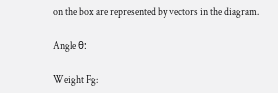on the box are represented by vectors in the diagram.

Angle θ:

Weight Fg: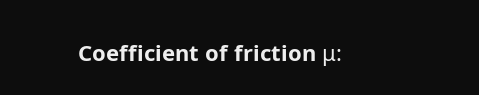Coefficient of friction μ: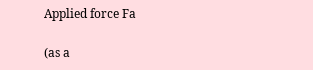Applied force Fa

(as a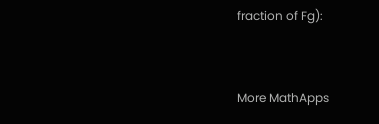fraction of Fg):


More MathApps